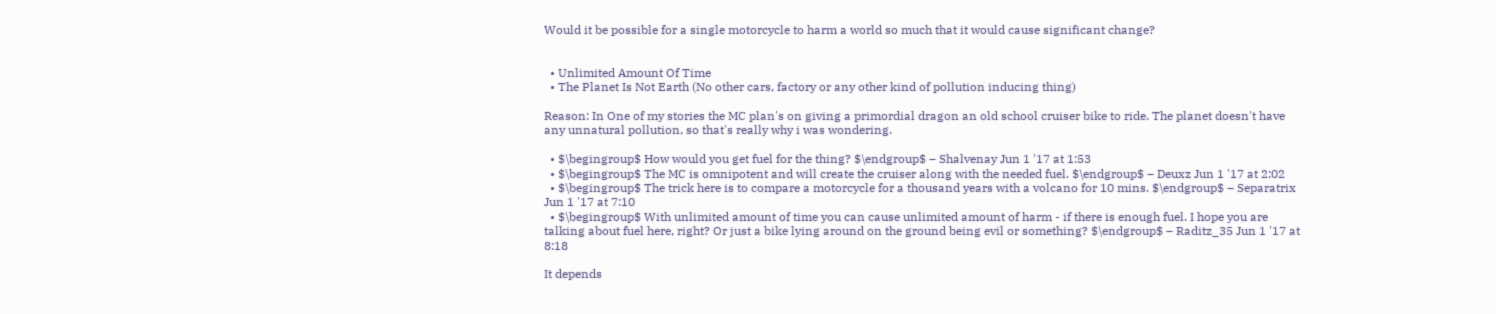Would it be possible for a single motorcycle to harm a world so much that it would cause significant change?


  • Unlimited Amount Of Time
  • The Planet Is Not Earth (No other cars, factory or any other kind of pollution inducing thing)

Reason: In One of my stories the MC plan's on giving a primordial dragon an old school cruiser bike to ride. The planet doesn't have any unnatural pollution, so that's really why i was wondering.

  • $\begingroup$ How would you get fuel for the thing? $\endgroup$ – Shalvenay Jun 1 '17 at 1:53
  • $\begingroup$ The MC is omnipotent and will create the cruiser along with the needed fuel. $\endgroup$ – Deuxz Jun 1 '17 at 2:02
  • $\begingroup$ The trick here is to compare a motorcycle for a thousand years with a volcano for 10 mins. $\endgroup$ – Separatrix Jun 1 '17 at 7:10
  • $\begingroup$ With unlimited amount of time you can cause unlimited amount of harm - if there is enough fuel. I hope you are talking about fuel here, right? Or just a bike lying around on the ground being evil or something? $\endgroup$ – Raditz_35 Jun 1 '17 at 8:18

It depends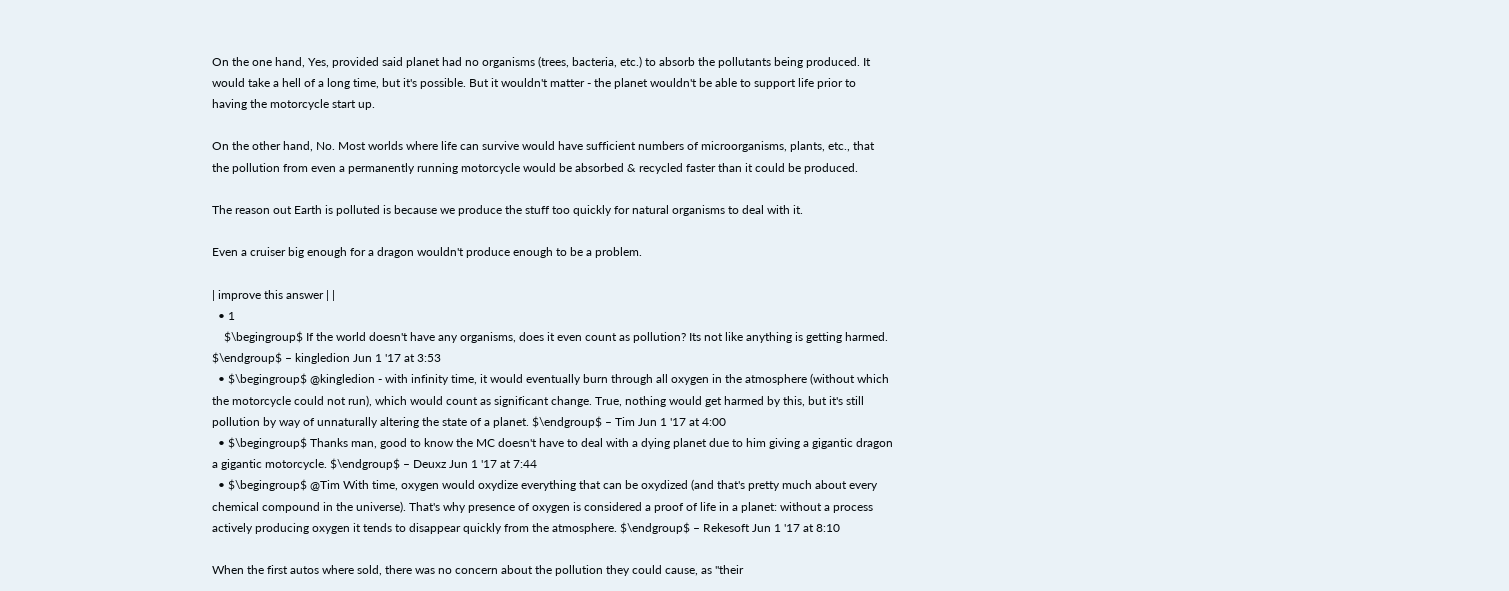On the one hand, Yes, provided said planet had no organisms (trees, bacteria, etc.) to absorb the pollutants being produced. It would take a hell of a long time, but it's possible. But it wouldn't matter - the planet wouldn't be able to support life prior to having the motorcycle start up.

On the other hand, No. Most worlds where life can survive would have sufficient numbers of microorganisms, plants, etc., that the pollution from even a permanently running motorcycle would be absorbed & recycled faster than it could be produced.

The reason out Earth is polluted is because we produce the stuff too quickly for natural organisms to deal with it.

Even a cruiser big enough for a dragon wouldn't produce enough to be a problem.

| improve this answer | |
  • 1
    $\begingroup$ If the world doesn't have any organisms, does it even count as pollution? Its not like anything is getting harmed. $\endgroup$ – kingledion Jun 1 '17 at 3:53
  • $\begingroup$ @kingledion - with infinity time, it would eventually burn through all oxygen in the atmosphere (without which the motorcycle could not run), which would count as significant change. True, nothing would get harmed by this, but it's still pollution by way of unnaturally altering the state of a planet. $\endgroup$ – Tim Jun 1 '17 at 4:00
  • $\begingroup$ Thanks man, good to know the MC doesn't have to deal with a dying planet due to him giving a gigantic dragon a gigantic motorcycle. $\endgroup$ – Deuxz Jun 1 '17 at 7:44
  • $\begingroup$ @Tim With time, oxygen would oxydize everything that can be oxydized (and that's pretty much about every chemical compound in the universe). That's why presence of oxygen is considered a proof of life in a planet: without a process actively producing oxygen it tends to disappear quickly from the atmosphere. $\endgroup$ – Rekesoft Jun 1 '17 at 8:10

When the first autos where sold, there was no concern about the pollution they could cause, as "their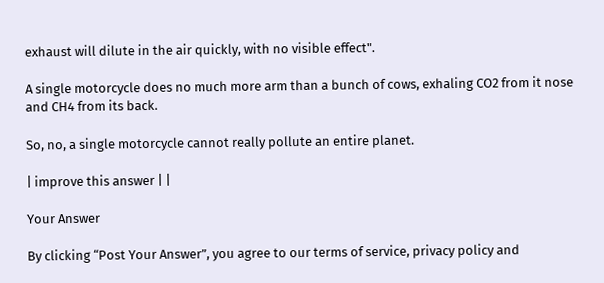exhaust will dilute in the air quickly, with no visible effect".

A single motorcycle does no much more arm than a bunch of cows, exhaling CO2 from it nose and CH4 from its back.

So, no, a single motorcycle cannot really pollute an entire planet.

| improve this answer | |

Your Answer

By clicking “Post Your Answer”, you agree to our terms of service, privacy policy and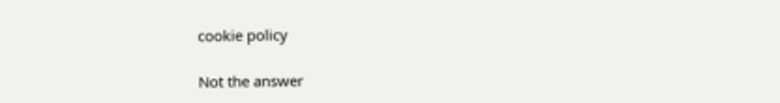cookie policy

Not the answer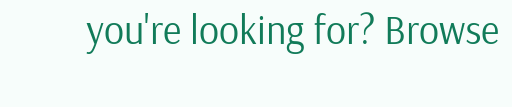you're looking for? Browse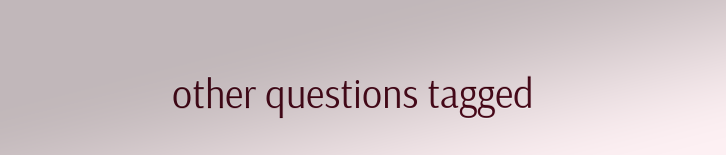other questions tagged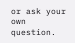or ask your own question.